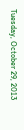Tuesday, October 29, 2013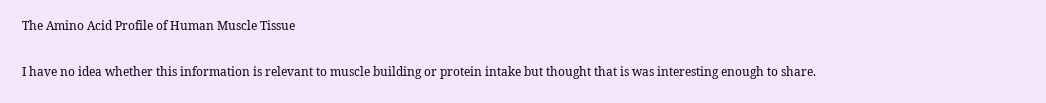The Amino Acid Profile of Human Muscle Tissue

I have no idea whether this information is relevant to muscle building or protein intake but thought that is was interesting enough to share.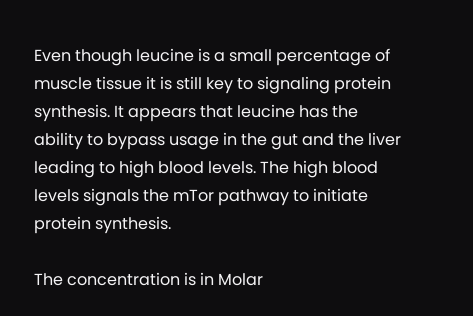Even though leucine is a small percentage of muscle tissue it is still key to signaling protein synthesis. It appears that leucine has the ability to bypass usage in the gut and the liver leading to high blood levels. The high blood levels signals the mTor pathway to initiate protein synthesis.

The concentration is in Molar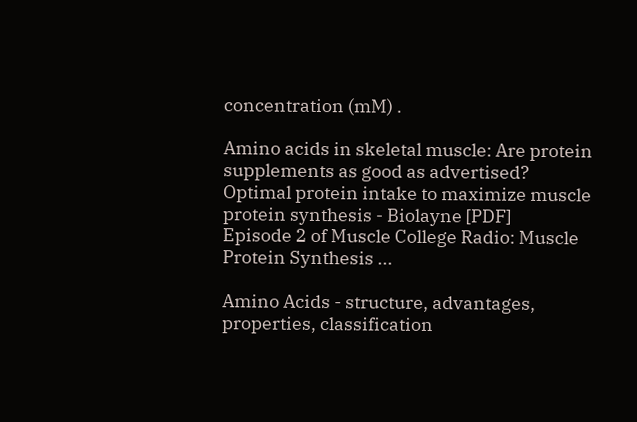concentration (mM) .

Amino acids in skeletal muscle: Are protein supplements as good as advertised?
Optimal protein intake to maximize muscle protein synthesis - Biolayne [PDF]
Episode 2 of Muscle College Radio: Muscle Protein Synthesis ...

Amino Acids - structure, advantages, properties, classification